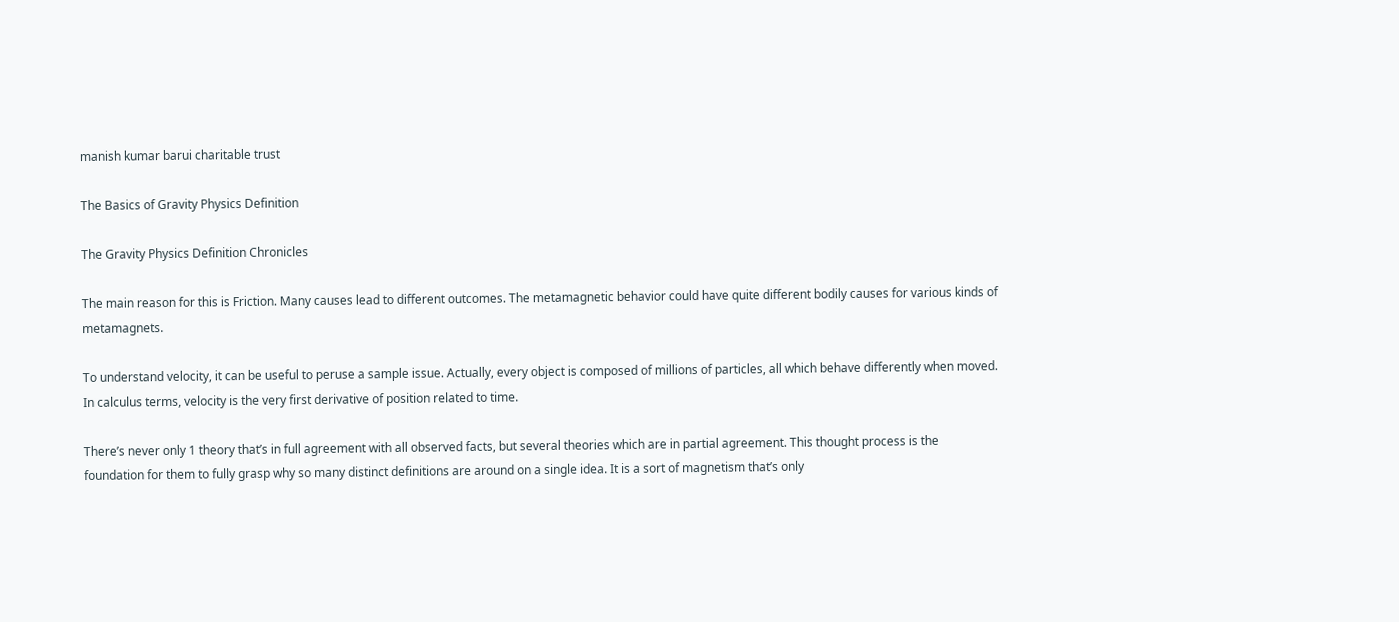manish kumar barui charitable trust

The Basics of Gravity Physics Definition

The Gravity Physics Definition Chronicles

The main reason for this is Friction. Many causes lead to different outcomes. The metamagnetic behavior could have quite different bodily causes for various kinds of metamagnets.

To understand velocity, it can be useful to peruse a sample issue. Actually, every object is composed of millions of particles, all which behave differently when moved. In calculus terms, velocity is the very first derivative of position related to time.

There’s never only 1 theory that’s in full agreement with all observed facts, but several theories which are in partial agreement. This thought process is the foundation for them to fully grasp why so many distinct definitions are around on a single idea. It is a sort of magnetism that’s only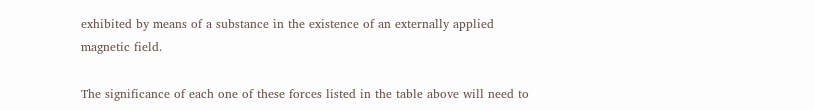exhibited by means of a substance in the existence of an externally applied magnetic field.

The significance of each one of these forces listed in the table above will need to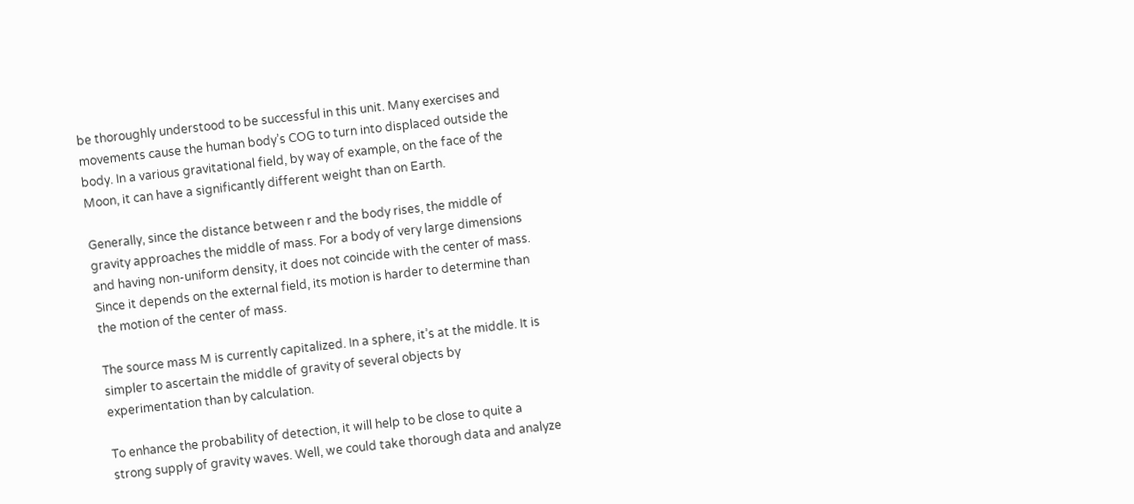be thoroughly understood to be successful in this unit. Many exercises and movements cause the human body’s COG to turn into displaced outside the body. In a various gravitational field, by way of example, on the face of the Moon, it can have a significantly different weight than on Earth.

Generally, since the distance between r and the body rises, the middle of gravity approaches the middle of mass. For a body of very large dimensions and having non-uniform density, it does not coincide with the center of mass. Since it depends on the external field, its motion is harder to determine than the motion of the center of mass.

The source mass M is currently capitalized. In a sphere, it’s at the middle. It is simpler to ascertain the middle of gravity of several objects by experimentation than by calculation.

To enhance the probability of detection, it will help to be close to quite a strong supply of gravity waves. Well, we could take thorough data and analyze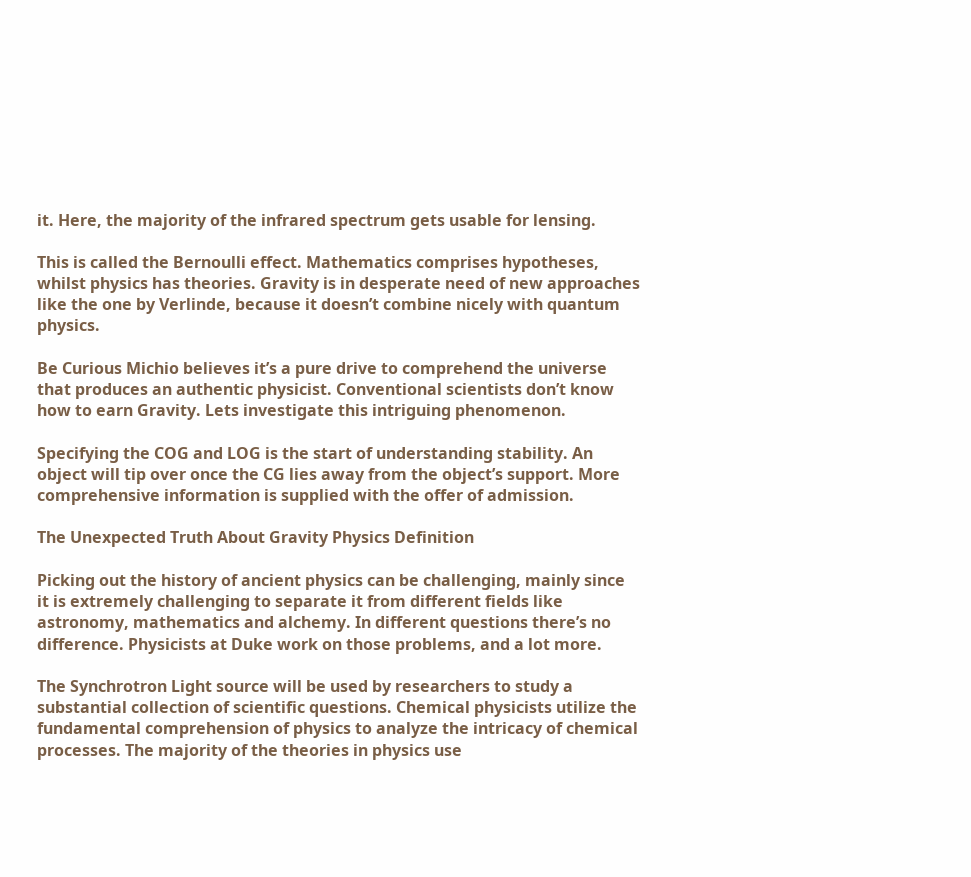it. Here, the majority of the infrared spectrum gets usable for lensing.

This is called the Bernoulli effect. Mathematics comprises hypotheses, whilst physics has theories. Gravity is in desperate need of new approaches like the one by Verlinde, because it doesn’t combine nicely with quantum physics.

Be Curious Michio believes it’s a pure drive to comprehend the universe that produces an authentic physicist. Conventional scientists don’t know how to earn Gravity. Lets investigate this intriguing phenomenon.

Specifying the COG and LOG is the start of understanding stability. An object will tip over once the CG lies away from the object’s support. More comprehensive information is supplied with the offer of admission.

The Unexpected Truth About Gravity Physics Definition

Picking out the history of ancient physics can be challenging, mainly since it is extremely challenging to separate it from different fields like astronomy, mathematics and alchemy. In different questions there’s no difference. Physicists at Duke work on those problems, and a lot more.

The Synchrotron Light source will be used by researchers to study a substantial collection of scientific questions. Chemical physicists utilize the fundamental comprehension of physics to analyze the intricacy of chemical processes. The majority of the theories in physics use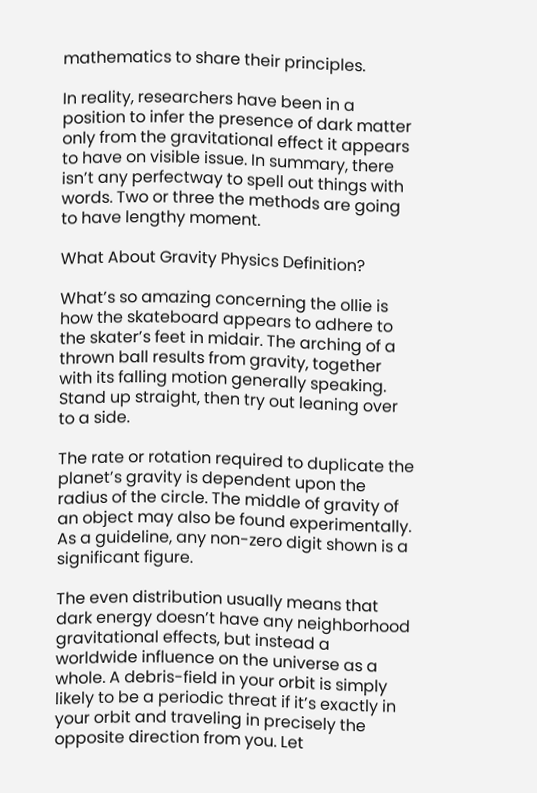mathematics to share their principles.

In reality, researchers have been in a position to infer the presence of dark matter only from the gravitational effect it appears to have on visible issue. In summary, there isn’t any perfectway to spell out things with words. Two or three the methods are going to have lengthy moment.

What About Gravity Physics Definition?

What’s so amazing concerning the ollie is how the skateboard appears to adhere to the skater’s feet in midair. The arching of a thrown ball results from gravity, together with its falling motion generally speaking. Stand up straight, then try out leaning over to a side.

The rate or rotation required to duplicate the planet’s gravity is dependent upon the radius of the circle. The middle of gravity of an object may also be found experimentally. As a guideline, any non-zero digit shown is a significant figure.

The even distribution usually means that dark energy doesn’t have any neighborhood gravitational effects, but instead a worldwide influence on the universe as a whole. A debris-field in your orbit is simply likely to be a periodic threat if it’s exactly in your orbit and traveling in precisely the opposite direction from you. Let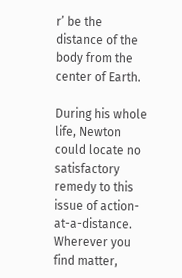r’ be the distance of the body from the center of Earth.

During his whole life, Newton could locate no satisfactory remedy to this issue of action-at-a-distance. Wherever you find matter,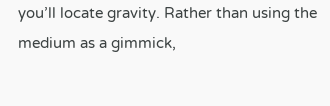you’ll locate gravity. Rather than using the medium as a gimmick,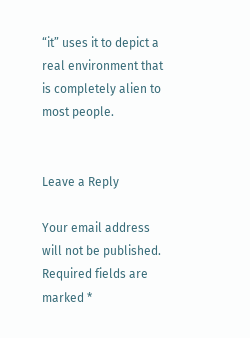“it” uses it to depict a real environment that is completely alien to most people.


Leave a Reply

Your email address will not be published. Required fields are marked *